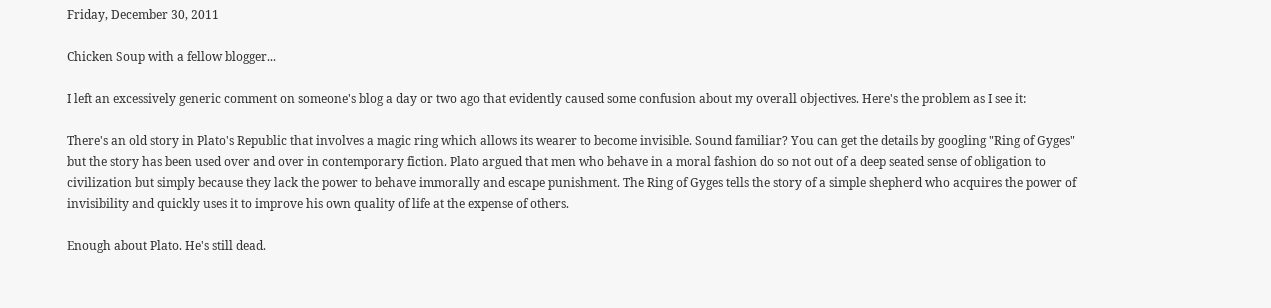Friday, December 30, 2011

Chicken Soup with a fellow blogger...

I left an excessively generic comment on someone's blog a day or two ago that evidently caused some confusion about my overall objectives. Here's the problem as I see it:

There's an old story in Plato's Republic that involves a magic ring which allows its wearer to become invisible. Sound familiar? You can get the details by googling "Ring of Gyges" but the story has been used over and over in contemporary fiction. Plato argued that men who behave in a moral fashion do so not out of a deep seated sense of obligation to civilization but simply because they lack the power to behave immorally and escape punishment. The Ring of Gyges tells the story of a simple shepherd who acquires the power of invisibility and quickly uses it to improve his own quality of life at the expense of others.

Enough about Plato. He's still dead.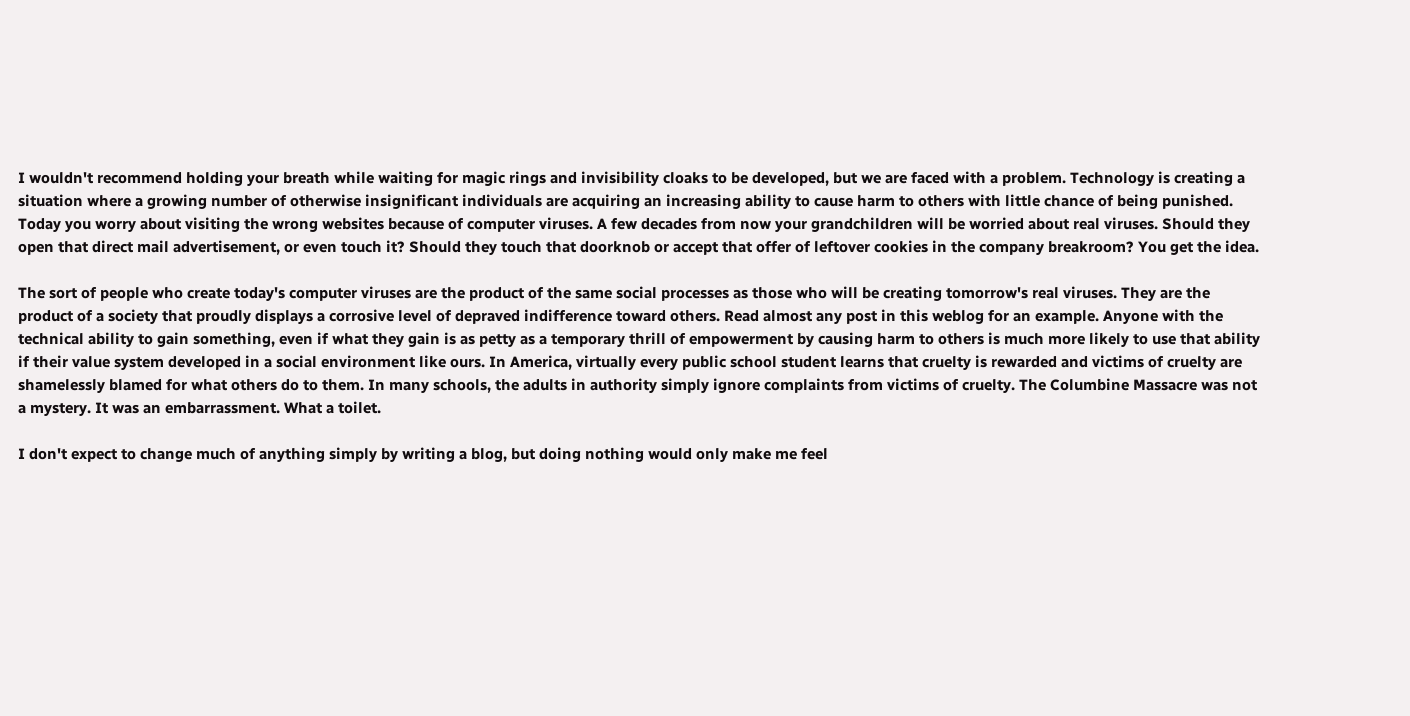I wouldn't recommend holding your breath while waiting for magic rings and invisibility cloaks to be developed, but we are faced with a problem. Technology is creating a situation where a growing number of otherwise insignificant individuals are acquiring an increasing ability to cause harm to others with little chance of being punished. Today you worry about visiting the wrong websites because of computer viruses. A few decades from now your grandchildren will be worried about real viruses. Should they open that direct mail advertisement, or even touch it? Should they touch that doorknob or accept that offer of leftover cookies in the company breakroom? You get the idea.

The sort of people who create today's computer viruses are the product of the same social processes as those who will be creating tomorrow's real viruses. They are the product of a society that proudly displays a corrosive level of depraved indifference toward others. Read almost any post in this weblog for an example. Anyone with the technical ability to gain something, even if what they gain is as petty as a temporary thrill of empowerment by causing harm to others is much more likely to use that ability if their value system developed in a social environment like ours. In America, virtually every public school student learns that cruelty is rewarded and victims of cruelty are shamelessly blamed for what others do to them. In many schools, the adults in authority simply ignore complaints from victims of cruelty. The Columbine Massacre was not a mystery. It was an embarrassment. What a toilet.

I don't expect to change much of anything simply by writing a blog, but doing nothing would only make me feel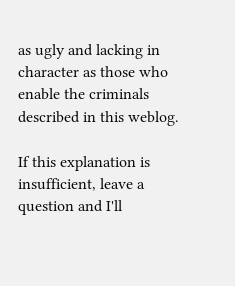as ugly and lacking in character as those who enable the criminals described in this weblog.

If this explanation is insufficient, leave a question and I'll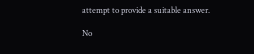attempt to provide a suitable answer.

No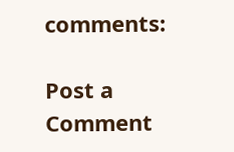comments:

Post a Comment